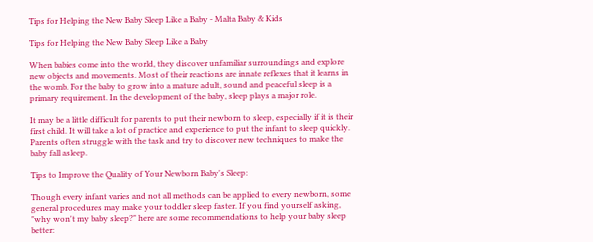Tips for Helping the New Baby Sleep Like a Baby - Malta Baby & Kids

Tips for Helping the New Baby Sleep Like a Baby

When babies come into the world, they discover unfamiliar surroundings and explore new objects and movements. Most of their reactions are innate reflexes that it learns in the womb. For the baby to grow into a mature adult, sound and peaceful sleep is a primary requirement. In the development of the baby, sleep plays a major role.

It may be a little difficult for parents to put their newborn to sleep, especially if it is their first child. It will take a lot of practice and experience to put the infant to sleep quickly. Parents often struggle with the task and try to discover new techniques to make the baby fall asleep.

Tips to Improve the Quality of Your Newborn Baby's Sleep:

Though every infant varies and not all methods can be applied to every newborn, some general procedures may make your toddler sleep faster. If you find yourself asking, "why won't my baby sleep?" here are some recommendations to help your baby sleep better: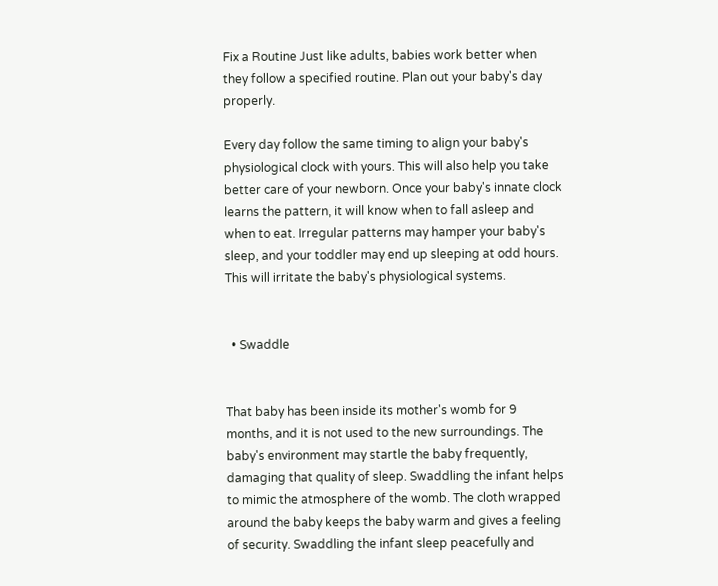Fix a Routine Just like adults, babies work better when they follow a specified routine. Plan out your baby's day properly.

Every day follow the same timing to align your baby's physiological clock with yours. This will also help you take better care of your newborn. Once your baby's innate clock learns the pattern, it will know when to fall asleep and when to eat. Irregular patterns may hamper your baby's sleep, and your toddler may end up sleeping at odd hours. This will irritate the baby's physiological systems.


  • Swaddle


That baby has been inside its mother's womb for 9 months, and it is not used to the new surroundings. The baby's environment may startle the baby frequently, damaging that quality of sleep. Swaddling the infant helps to mimic the atmosphere of the womb. The cloth wrapped around the baby keeps the baby warm and gives a feeling of security. Swaddling the infant sleep peacefully and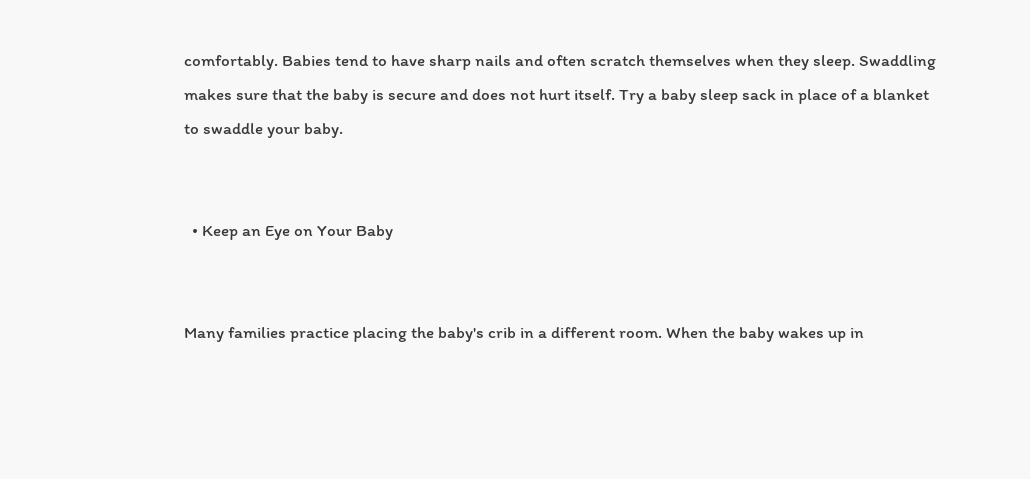comfortably. Babies tend to have sharp nails and often scratch themselves when they sleep. Swaddling makes sure that the baby is secure and does not hurt itself. Try a baby sleep sack in place of a blanket to swaddle your baby.


  • Keep an Eye on Your Baby


Many families practice placing the baby's crib in a different room. When the baby wakes up in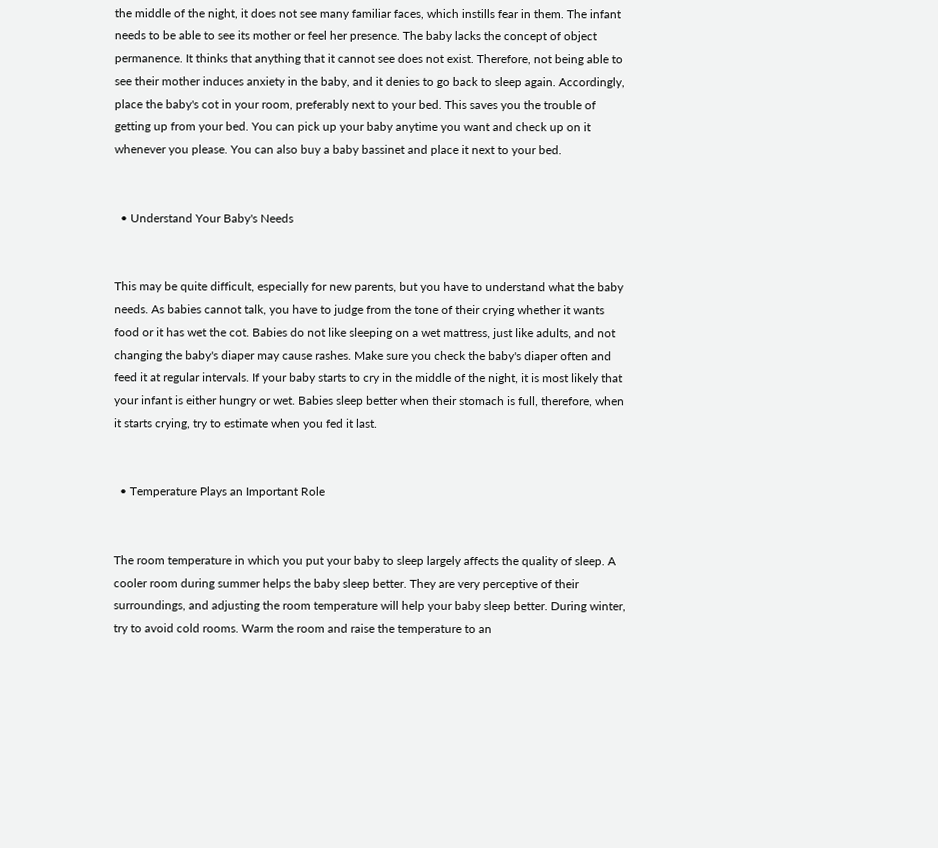the middle of the night, it does not see many familiar faces, which instills fear in them. The infant needs to be able to see its mother or feel her presence. The baby lacks the concept of object permanence. It thinks that anything that it cannot see does not exist. Therefore, not being able to see their mother induces anxiety in the baby, and it denies to go back to sleep again. Accordingly, place the baby's cot in your room, preferably next to your bed. This saves you the trouble of getting up from your bed. You can pick up your baby anytime you want and check up on it whenever you please. You can also buy a baby bassinet and place it next to your bed.


  • Understand Your Baby's Needs


This may be quite difficult, especially for new parents, but you have to understand what the baby needs. As babies cannot talk, you have to judge from the tone of their crying whether it wants food or it has wet the cot. Babies do not like sleeping on a wet mattress, just like adults, and not changing the baby's diaper may cause rashes. Make sure you check the baby's diaper often and feed it at regular intervals. If your baby starts to cry in the middle of the night, it is most likely that your infant is either hungry or wet. Babies sleep better when their stomach is full, therefore, when it starts crying, try to estimate when you fed it last.


  • Temperature Plays an Important Role


The room temperature in which you put your baby to sleep largely affects the quality of sleep. A cooler room during summer helps the baby sleep better. They are very perceptive of their surroundings, and adjusting the room temperature will help your baby sleep better. During winter, try to avoid cold rooms. Warm the room and raise the temperature to an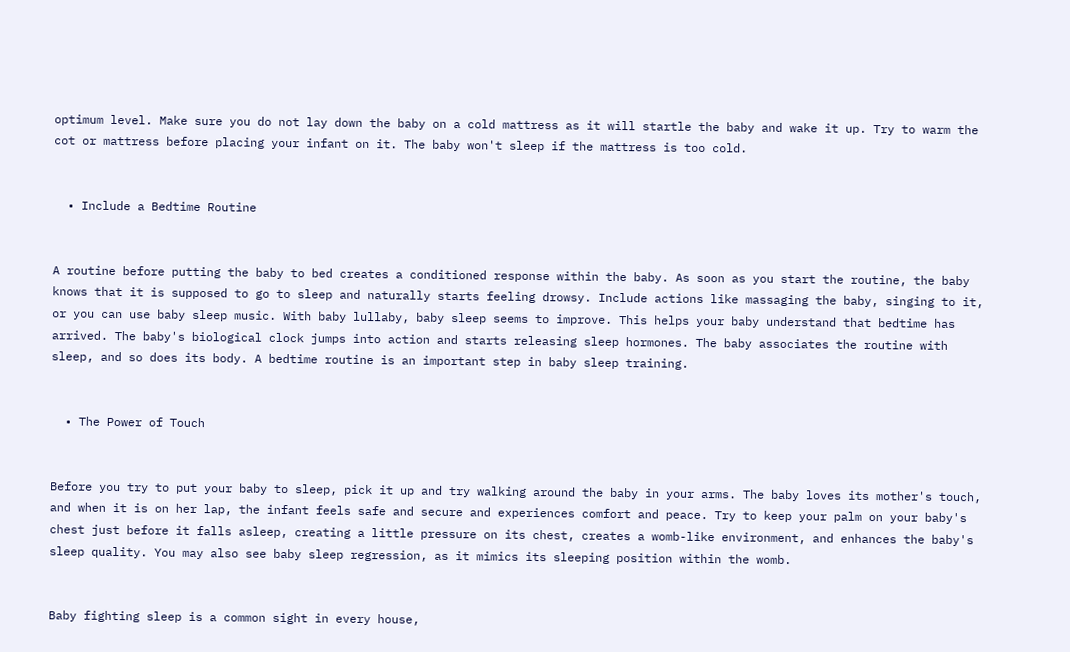optimum level. Make sure you do not lay down the baby on a cold mattress as it will startle the baby and wake it up. Try to warm the cot or mattress before placing your infant on it. The baby won't sleep if the mattress is too cold.


  • Include a Bedtime Routine


A routine before putting the baby to bed creates a conditioned response within the baby. As soon as you start the routine, the baby knows that it is supposed to go to sleep and naturally starts feeling drowsy. Include actions like massaging the baby, singing to it, or you can use baby sleep music. With baby lullaby, baby sleep seems to improve. This helps your baby understand that bedtime has arrived. The baby's biological clock jumps into action and starts releasing sleep hormones. The baby associates the routine with sleep, and so does its body. A bedtime routine is an important step in baby sleep training.


  • The Power of Touch


Before you try to put your baby to sleep, pick it up and try walking around the baby in your arms. The baby loves its mother's touch, and when it is on her lap, the infant feels safe and secure and experiences comfort and peace. Try to keep your palm on your baby's chest just before it falls asleep, creating a little pressure on its chest, creates a womb-like environment, and enhances the baby's sleep quality. You may also see baby sleep regression, as it mimics its sleeping position within the womb.


Baby fighting sleep is a common sight in every house,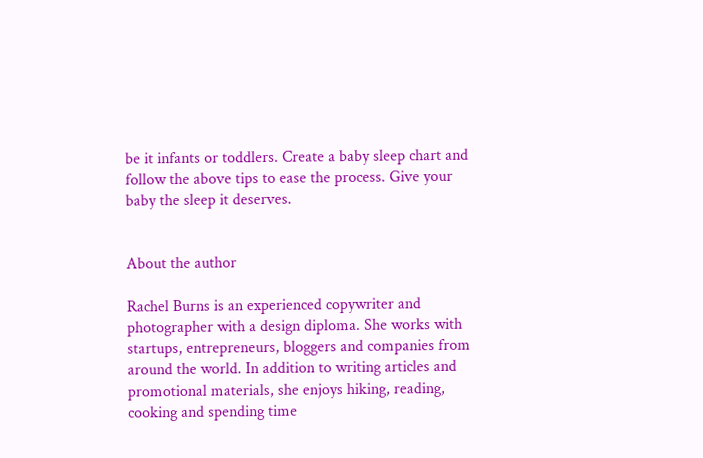be it infants or toddlers. Create a baby sleep chart and follow the above tips to ease the process. Give your baby the sleep it deserves.


About the author

Rachel Burns is an experienced copywriter and photographer with a design diploma. She works with startups, entrepreneurs, bloggers and companies from around the world. In addition to writing articles and promotional materials, she enjoys hiking, reading, cooking and spending time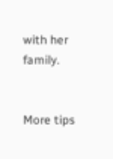with her family.


More tips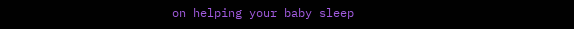on helping your baby sleep